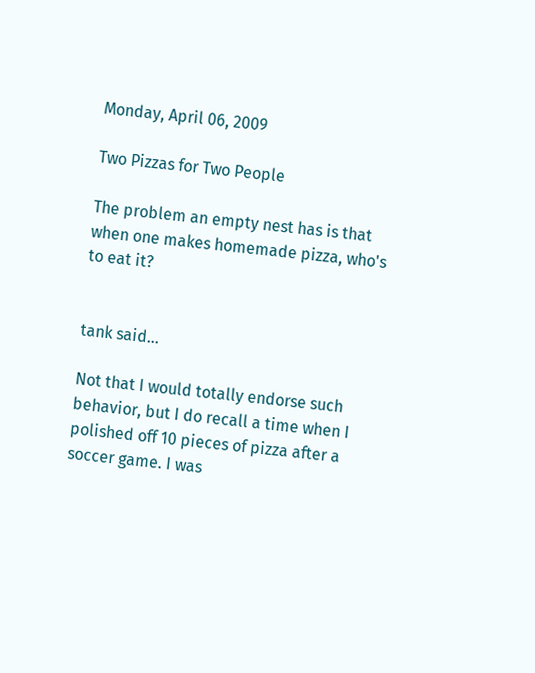Monday, April 06, 2009

Two Pizzas for Two People

The problem an empty nest has is that when one makes homemade pizza, who's to eat it?


tank said...

Not that I would totally endorse such behavior, but I do recall a time when I polished off 10 pieces of pizza after a soccer game. I was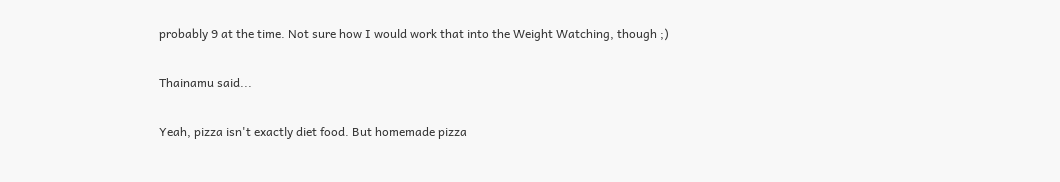probably 9 at the time. Not sure how I would work that into the Weight Watching, though ;)

Thainamu said...

Yeah, pizza isn't exactly diet food. But homemade pizza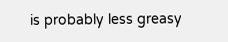is probably less greasy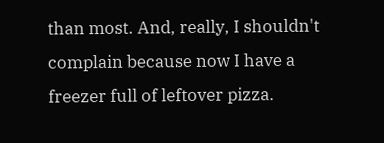than most. And, really, I shouldn't complain because now I have a freezer full of leftover pizza.